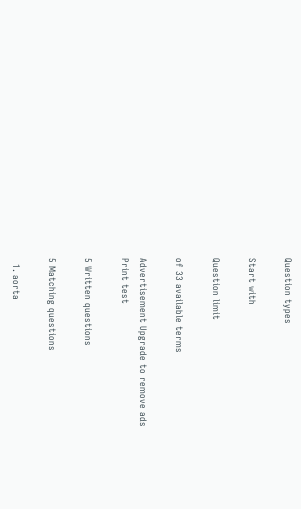Question types

Start with

Question limit

of 33 available terms

Advertisement Upgrade to remove ads
Print test

5 Written questions

5 Matching questions

  1. aorta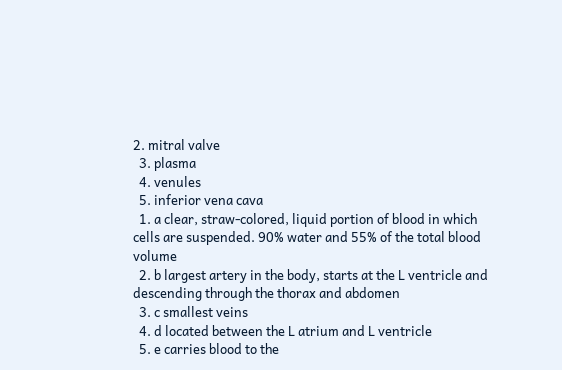2. mitral valve
  3. plasma
  4. venules
  5. inferior vena cava
  1. a clear, straw-colored, liquid portion of blood in which cells are suspended. 90% water and 55% of the total blood volume
  2. b largest artery in the body, starts at the L ventricle and descending through the thorax and abdomen
  3. c smallest veins
  4. d located between the L atrium and L ventricle
  5. e carries blood to the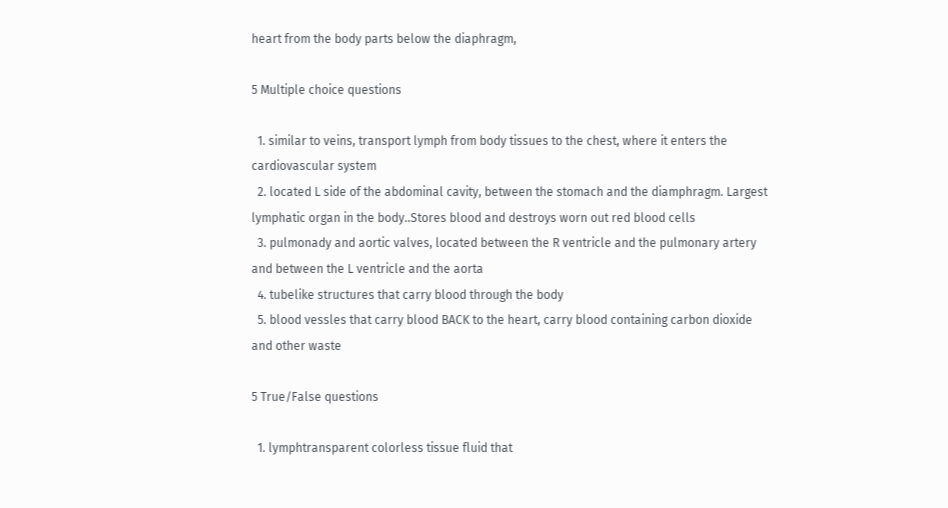heart from the body parts below the diaphragm,

5 Multiple choice questions

  1. similar to veins, transport lymph from body tissues to the chest, where it enters the cardiovascular system
  2. located L side of the abdominal cavity, between the stomach and the diamphragm. Largest lymphatic organ in the body..Stores blood and destroys worn out red blood cells
  3. pulmonady and aortic valves, located between the R ventricle and the pulmonary artery and between the L ventricle and the aorta
  4. tubelike structures that carry blood through the body
  5. blood vessles that carry blood BACK to the heart, carry blood containing carbon dioxide and other waste

5 True/False questions

  1. lymphtransparent colorless tissue fluid that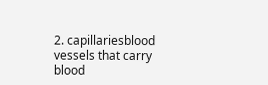2. capillariesblood vessels that carry blood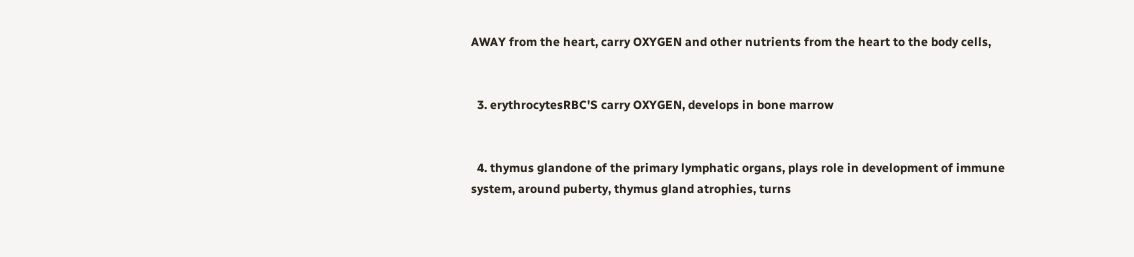AWAY from the heart, carry OXYGEN and other nutrients from the heart to the body cells,


  3. erythrocytesRBC'S carry OXYGEN, develops in bone marrow


  4. thymus glandone of the primary lymphatic organs, plays role in development of immune system, around puberty, thymus gland atrophies, turns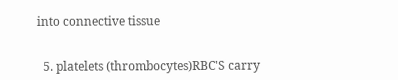into connective tissue


  5. platelets (thrombocytes)RBC'S carry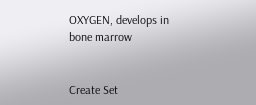OXYGEN, develops in bone marrow


Create Set